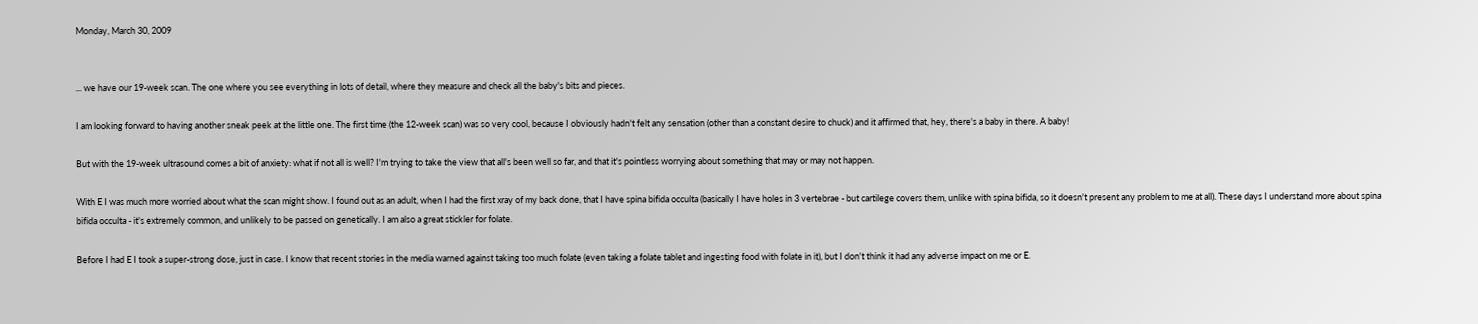Monday, March 30, 2009


... we have our 19-week scan. The one where you see everything in lots of detail, where they measure and check all the baby's bits and pieces.

I am looking forward to having another sneak peek at the little one. The first time (the 12-week scan) was so very cool, because I obviously hadn't felt any sensation (other than a constant desire to chuck) and it affirmed that, hey, there's a baby in there. A baby!

But with the 19-week ultrasound comes a bit of anxiety: what if not all is well? I'm trying to take the view that all's been well so far, and that it's pointless worrying about something that may or may not happen.

With E I was much more worried about what the scan might show. I found out as an adult, when I had the first xray of my back done, that I have spina bifida occulta (basically I have holes in 3 vertebrae - but cartilege covers them, unlike with spina bifida, so it doesn't present any problem to me at all). These days I understand more about spina bifida occulta - it's extremely common, and unlikely to be passed on genetically. I am also a great stickler for folate.

Before I had E I took a super-strong dose, just in case. I know that recent stories in the media warned against taking too much folate (even taking a folate tablet and ingesting food with folate in it), but I don't think it had any adverse impact on me or E.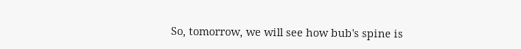So, tomorrow, we will see how bub's spine is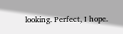looking. Perfect, I hope.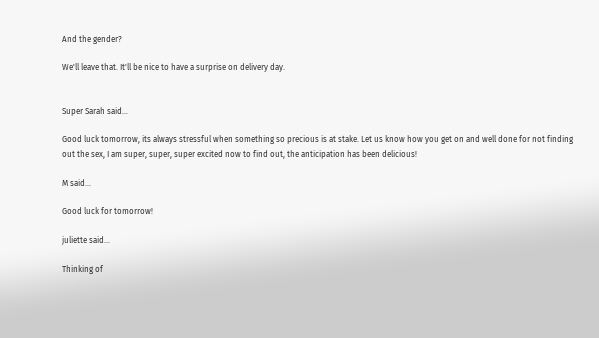And the gender?

We'll leave that. It'll be nice to have a surprise on delivery day.


Super Sarah said...

Good luck tomorrow, its always stressful when something so precious is at stake. Let us know how you get on and well done for not finding out the sex, I am super, super, super excited now to find out, the anticipation has been delicious!

M said...

Good luck for tomorrow!

juliette said...

Thinking of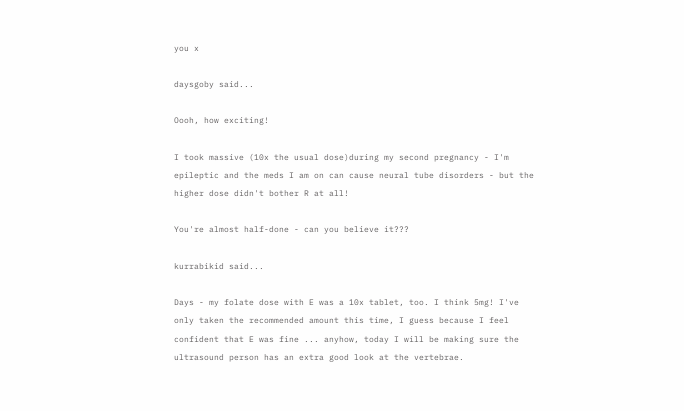you x

daysgoby said...

Oooh, how exciting!

I took massive (10x the usual dose)during my second pregnancy - I'm epileptic and the meds I am on can cause neural tube disorders - but the higher dose didn't bother R at all!

You're almost half-done - can you believe it???

kurrabikid said...

Days - my folate dose with E was a 10x tablet, too. I think 5mg! I've only taken the recommended amount this time, I guess because I feel confident that E was fine ... anyhow, today I will be making sure the ultrasound person has an extra good look at the vertebrae.